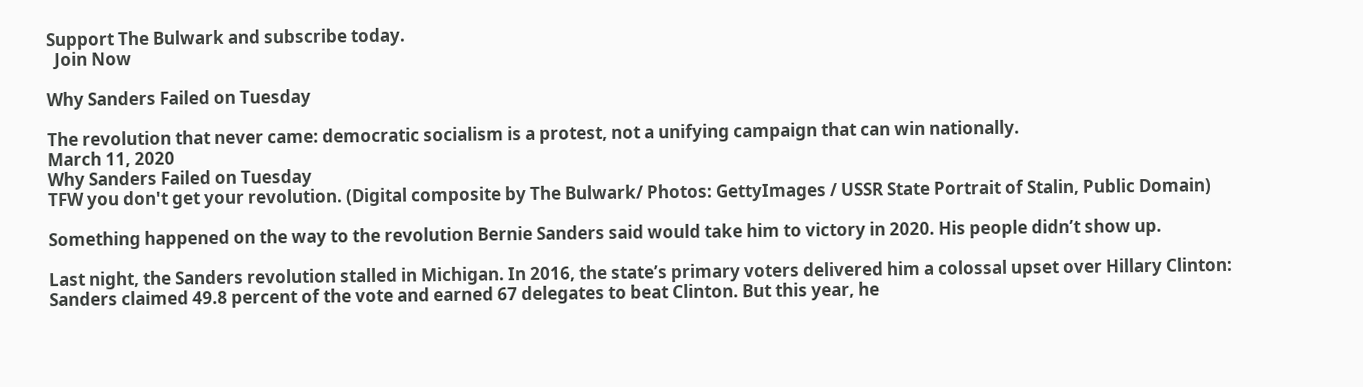Support The Bulwark and subscribe today.
  Join Now

Why Sanders Failed on Tuesday

The revolution that never came: democratic socialism is a protest, not a unifying campaign that can win nationally.
March 11, 2020
Why Sanders Failed on Tuesday
TFW you don't get your revolution. (Digital composite by The Bulwark/ Photos: GettyImages / USSR State Portrait of Stalin, Public Domain)

Something happened on the way to the revolution Bernie Sanders said would take him to victory in 2020. His people didn’t show up.

Last night, the Sanders revolution stalled in Michigan. In 2016, the state’s primary voters delivered him a colossal upset over Hillary Clinton: Sanders claimed 49.8 percent of the vote and earned 67 delegates to beat Clinton. But this year, he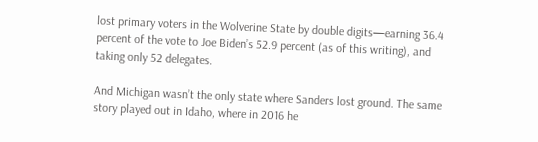lost primary voters in the Wolverine State by double digits—earning 36.4 percent of the vote to Joe Biden’s 52.9 percent (as of this writing), and taking only 52 delegates.

And Michigan wasn’t the only state where Sanders lost ground. The same story played out in Idaho, where in 2016 he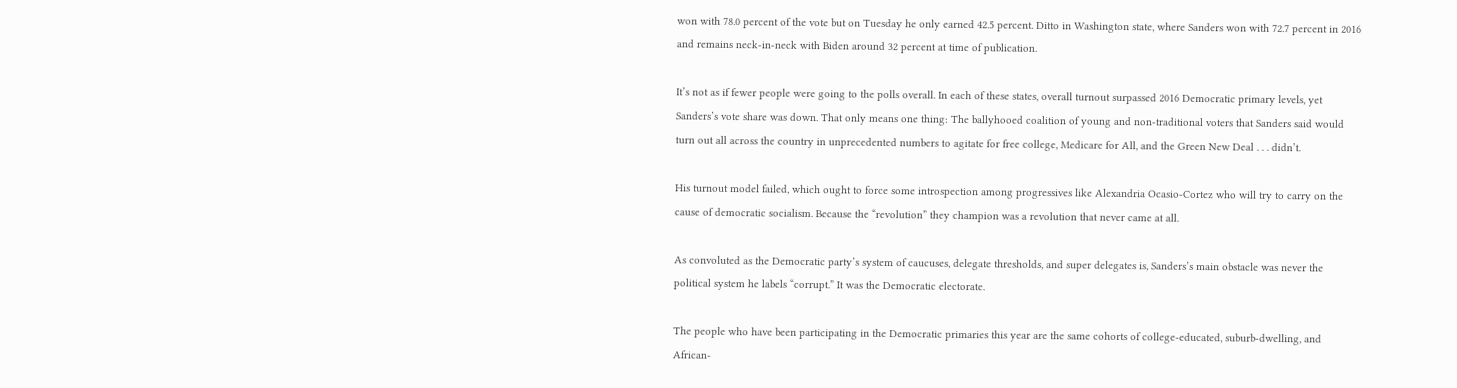won with 78.0 percent of the vote but on Tuesday he only earned 42.5 percent. Ditto in Washington state, where Sanders won with 72.7 percent in 2016 and remains neck-in-neck with Biden around 32 percent at time of publication.

It’s not as if fewer people were going to the polls overall. In each of these states, overall turnout surpassed 2016 Democratic primary levels, yet Sanders’s vote share was down. That only means one thing: The ballyhooed coalition of young and non-traditional voters that Sanders said would turn out all across the country in unprecedented numbers to agitate for free college, Medicare for All, and the Green New Deal . . . didn’t.

His turnout model failed, which ought to force some introspection among progressives like Alexandria Ocasio-Cortez who will try to carry on the cause of democratic socialism. Because the “revolution” they champion was a revolution that never came at all.

As convoluted as the Democratic party’s system of caucuses, delegate thresholds, and super delegates is, Sanders’s main obstacle was never the political system he labels “corrupt.” It was the Democratic electorate.

The people who have been participating in the Democratic primaries this year are the same cohorts of college-educated, suburb-dwelling, and African-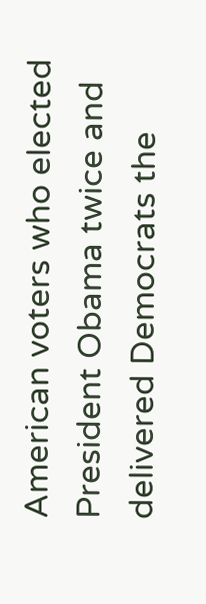American voters who elected President Obama twice and delivered Democrats the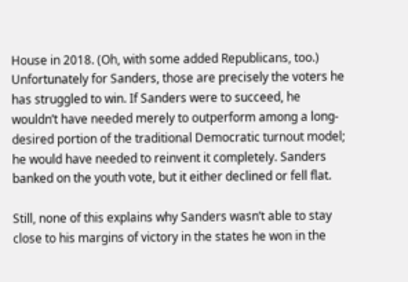House in 2018. (Oh, with some added Republicans, too.) Unfortunately for Sanders, those are precisely the voters he has struggled to win. If Sanders were to succeed, he wouldn’t have needed merely to outperform among a long-desired portion of the traditional Democratic turnout model; he would have needed to reinvent it completely. Sanders banked on the youth vote, but it either declined or fell flat.

Still, none of this explains why Sanders wasn’t able to stay close to his margins of victory in the states he won in the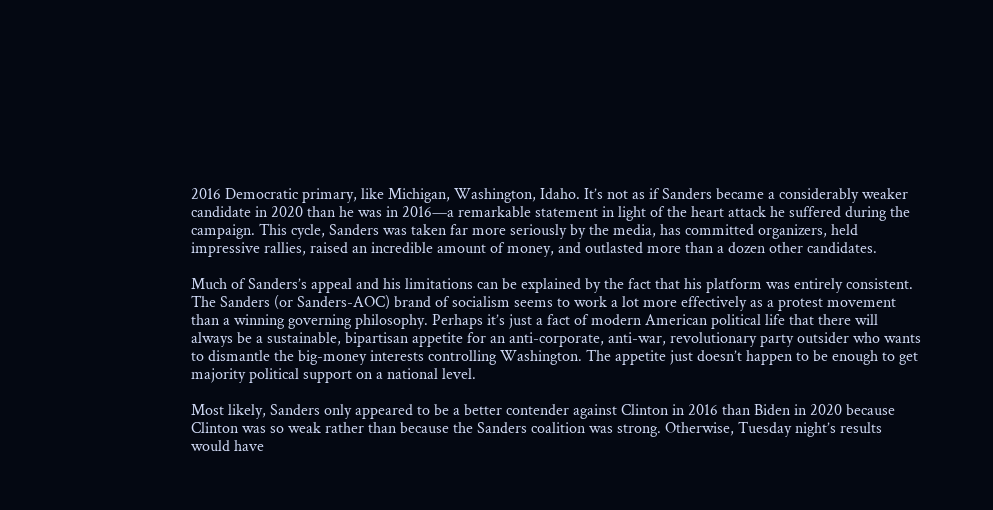2016 Democratic primary, like Michigan, Washington, Idaho. It’s not as if Sanders became a considerably weaker candidate in 2020 than he was in 2016—a remarkable statement in light of the heart attack he suffered during the campaign. This cycle, Sanders was taken far more seriously by the media, has committed organizers, held impressive rallies, raised an incredible amount of money, and outlasted more than a dozen other candidates.

Much of Sanders’s appeal and his limitations can be explained by the fact that his platform was entirely consistent. The Sanders (or Sanders-AOC) brand of socialism seems to work a lot more effectively as a protest movement than a winning governing philosophy. Perhaps it’s just a fact of modern American political life that there will always be a sustainable, bipartisan appetite for an anti-corporate, anti-war, revolutionary party outsider who wants to dismantle the big-money interests controlling Washington. The appetite just doesn’t happen to be enough to get majority political support on a national level.

Most likely, Sanders only appeared to be a better contender against Clinton in 2016 than Biden in 2020 because Clinton was so weak rather than because the Sanders coalition was strong. Otherwise, Tuesday night’s results would have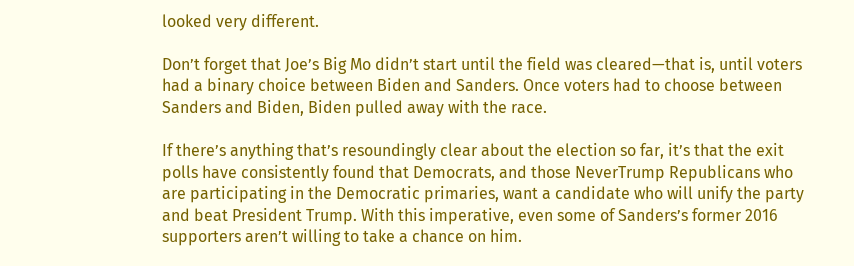looked very different.

Don’t forget that Joe’s Big Mo didn’t start until the field was cleared—that is, until voters had a binary choice between Biden and Sanders. Once voters had to choose between Sanders and Biden, Biden pulled away with the race.

If there’s anything that’s resoundingly clear about the election so far, it’s that the exit polls have consistently found that Democrats, and those NeverTrump Republicans who are participating in the Democratic primaries, want a candidate who will unify the party and beat President Trump. With this imperative, even some of Sanders’s former 2016 supporters aren’t willing to take a chance on him.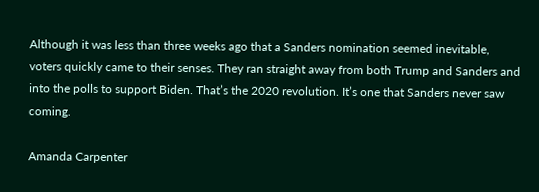Although it was less than three weeks ago that a Sanders nomination seemed inevitable, voters quickly came to their senses. They ran straight away from both Trump and Sanders and into the polls to support Biden. That’s the 2020 revolution. It’s one that Sanders never saw coming.

Amanda Carpenter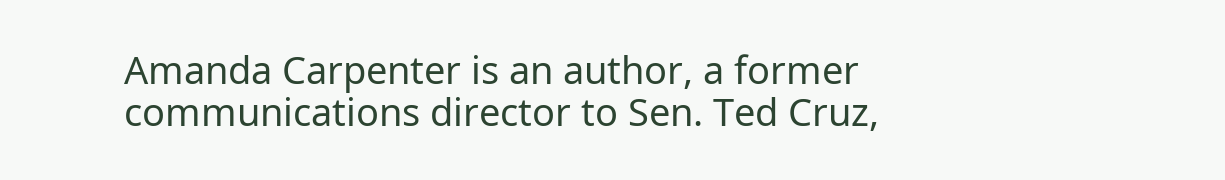Amanda Carpenter is an author, a former communications director to Sen. Ted Cruz,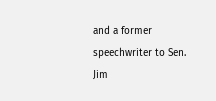and a former speechwriter to Sen. Jim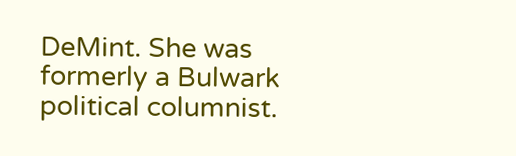DeMint. She was formerly a Bulwark political columnist.